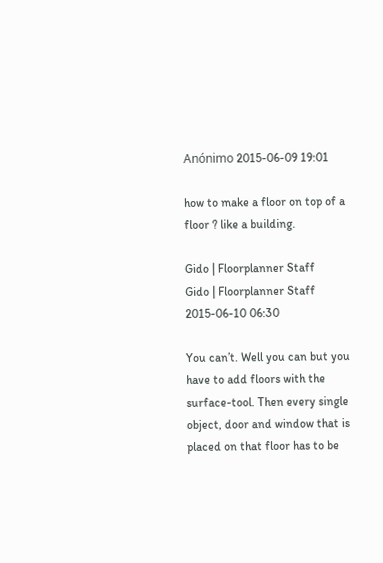Anónimo 2015-06-09 19:01

how to make a floor on top of a floor ? like a building.

Gido | Floorplanner Staff
Gido | Floorplanner Staff 2015-06-10 06:30

You can’t. Well you can but you have to add floors with the surface-tool. Then every single object, door and window that is placed on that floor has to be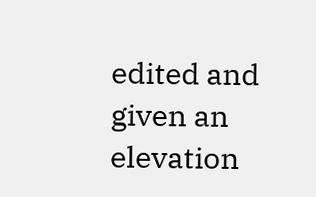edited and given an elevation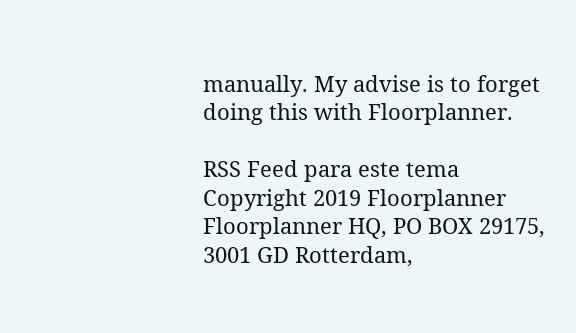manually. My advise is to forget doing this with Floorplanner.

RSS Feed para este tema
Copyright 2019 Floorplanner Floorplanner HQ, PO BOX 29175, 3001 GD Rotterdam,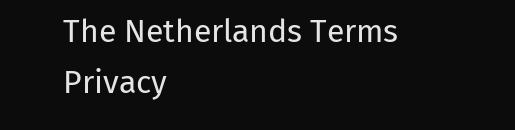The Netherlands Terms Privacy